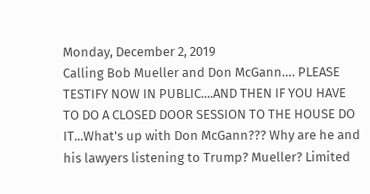Monday, December 2, 2019
Calling Bob Mueller and Don McGann…. PLEASE TESTIFY NOW IN PUBLIC....AND THEN IF YOU HAVE TO DO A CLOSED DOOR SESSION TO THE HOUSE DO IT...What's up with Don McGann??? Why are he and his lawyers listening to Trump? Mueller? Limited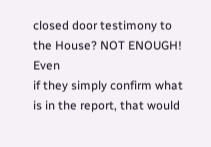closed door testimony to the House? NOT ENOUGH!  Even
if they simply confirm what is in the report, that would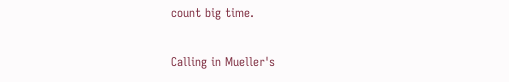count big time.

Calling in Mueller's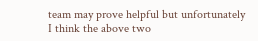team may prove helpful but unfortunately I think the above two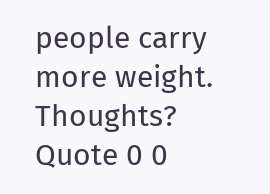people carry more weight. Thoughts?
Quote 0 0